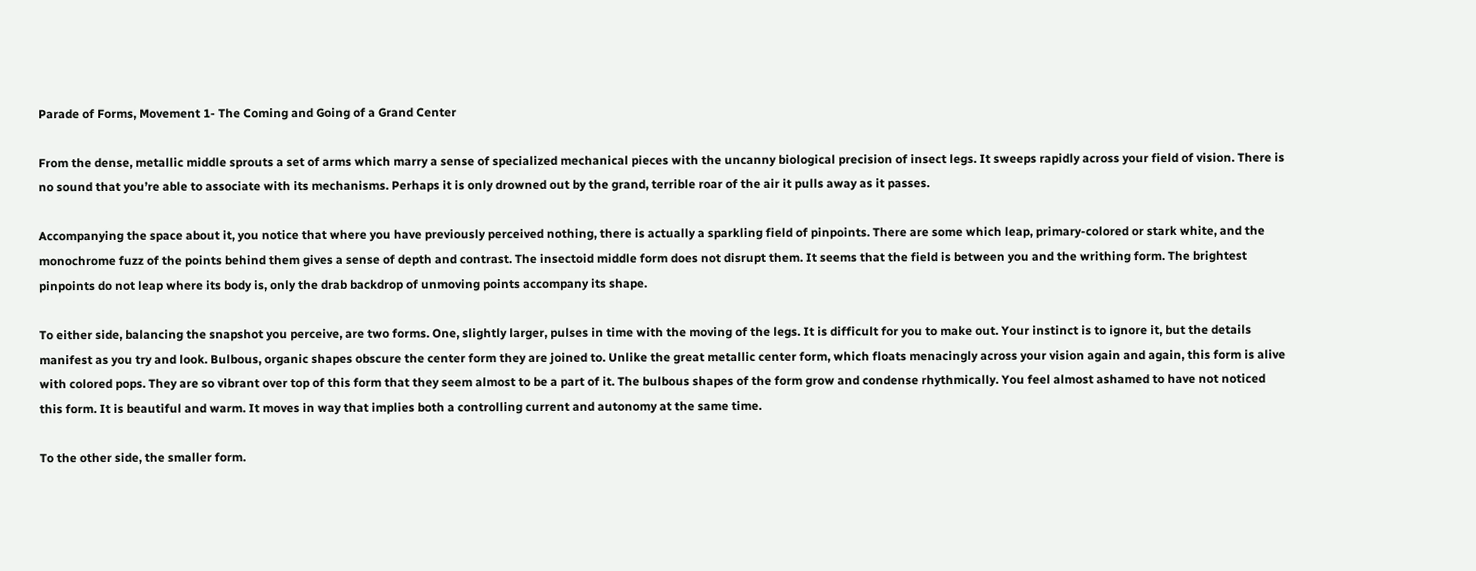Parade of Forms, Movement 1- The Coming and Going of a Grand Center

From the dense, metallic middle sprouts a set of arms which marry a sense of specialized mechanical pieces with the uncanny biological precision of insect legs. It sweeps rapidly across your field of vision. There is no sound that you’re able to associate with its mechanisms. Perhaps it is only drowned out by the grand, terrible roar of the air it pulls away as it passes.

Accompanying the space about it, you notice that where you have previously perceived nothing, there is actually a sparkling field of pinpoints. There are some which leap, primary-colored or stark white, and the monochrome fuzz of the points behind them gives a sense of depth and contrast. The insectoid middle form does not disrupt them. It seems that the field is between you and the writhing form. The brightest pinpoints do not leap where its body is, only the drab backdrop of unmoving points accompany its shape.

To either side, balancing the snapshot you perceive, are two forms. One, slightly larger, pulses in time with the moving of the legs. It is difficult for you to make out. Your instinct is to ignore it, but the details manifest as you try and look. Bulbous, organic shapes obscure the center form they are joined to. Unlike the great metallic center form, which floats menacingly across your vision again and again, this form is alive with colored pops. They are so vibrant over top of this form that they seem almost to be a part of it. The bulbous shapes of the form grow and condense rhythmically. You feel almost ashamed to have not noticed this form. It is beautiful and warm. It moves in way that implies both a controlling current and autonomy at the same time.

To the other side, the smaller form.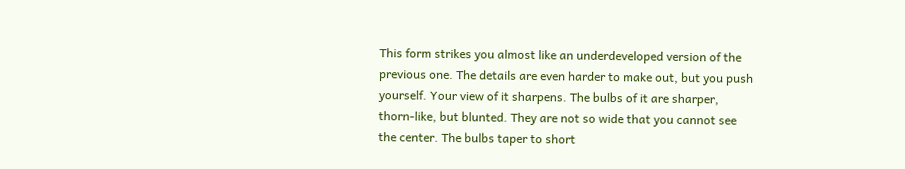This form strikes you almost like an underdeveloped version of the previous one. The details are even harder to make out, but you push yourself. Your view of it sharpens. The bulbs of it are sharper, thorn-like, but blunted. They are not so wide that you cannot see the center. The bulbs taper to short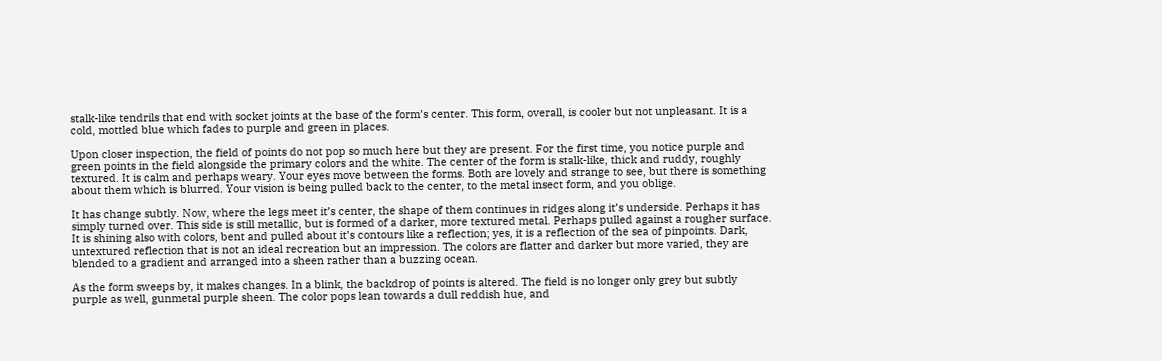stalk-like tendrils that end with socket joints at the base of the form’s center. This form, overall, is cooler but not unpleasant. It is a cold, mottled blue which fades to purple and green in places.

Upon closer inspection, the field of points do not pop so much here but they are present. For the first time, you notice purple and green points in the field alongside the primary colors and the white. The center of the form is stalk-like, thick and ruddy, roughly textured. It is calm and perhaps weary. Your eyes move between the forms. Both are lovely and strange to see, but there is something about them which is blurred. Your vision is being pulled back to the center, to the metal insect form, and you oblige.

It has change subtly. Now, where the legs meet it’s center, the shape of them continues in ridges along it’s underside. Perhaps it has simply turned over. This side is still metallic, but is formed of a darker, more textured metal. Perhaps pulled against a rougher surface. It is shining also with colors, bent and pulled about it’s contours like a reflection; yes, it is a reflection of the sea of pinpoints. Dark, untextured reflection that is not an ideal recreation but an impression. The colors are flatter and darker but more varied, they are blended to a gradient and arranged into a sheen rather than a buzzing ocean.

As the form sweeps by, it makes changes. In a blink, the backdrop of points is altered. The field is no longer only grey but subtly purple as well, gunmetal purple sheen. The color pops lean towards a dull reddish hue, and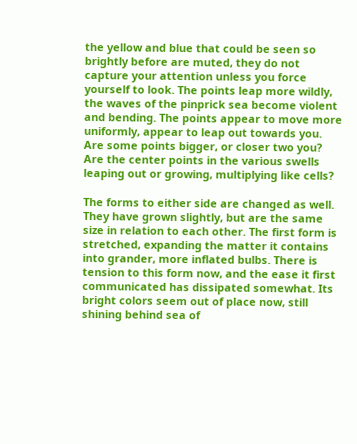the yellow and blue that could be seen so brightly before are muted, they do not capture your attention unless you force yourself to look. The points leap more wildly, the waves of the pinprick sea become violent and bending. The points appear to move more uniformly, appear to leap out towards you. Are some points bigger, or closer two you? Are the center points in the various swells leaping out or growing, multiplying like cells?

The forms to either side are changed as well. They have grown slightly, but are the same size in relation to each other. The first form is stretched, expanding the matter it contains into grander, more inflated bulbs. There is tension to this form now, and the ease it first communicated has dissipated somewhat. Its bright colors seem out of place now, still shining behind sea of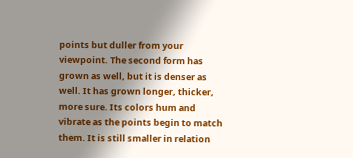points but duller from your viewpoint. The second form has grown as well, but it is denser as well. It has grown longer, thicker, more sure. Its colors hum and vibrate as the points begin to match them. It is still smaller in relation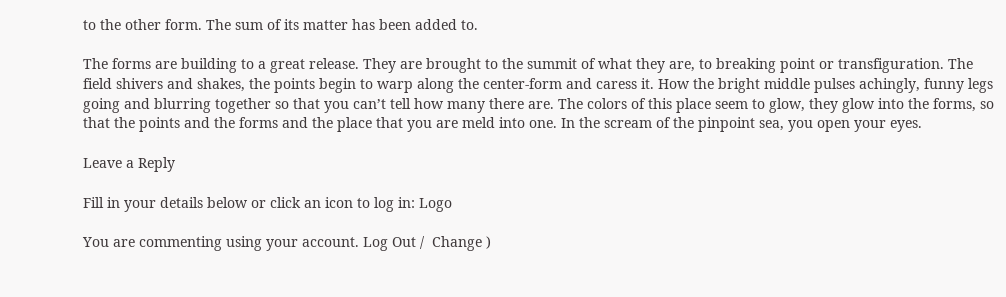to the other form. The sum of its matter has been added to.

The forms are building to a great release. They are brought to the summit of what they are, to breaking point or transfiguration. The field shivers and shakes, the points begin to warp along the center-form and caress it. How the bright middle pulses achingly, funny legs going and blurring together so that you can’t tell how many there are. The colors of this place seem to glow, they glow into the forms, so that the points and the forms and the place that you are meld into one. In the scream of the pinpoint sea, you open your eyes.

Leave a Reply

Fill in your details below or click an icon to log in: Logo

You are commenting using your account. Log Out /  Change )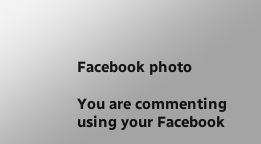Facebook photo

You are commenting using your Facebook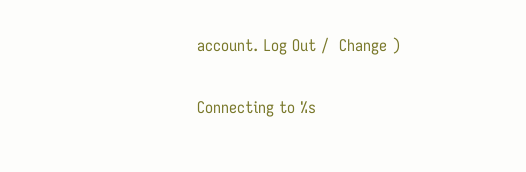account. Log Out /  Change )

Connecting to %s